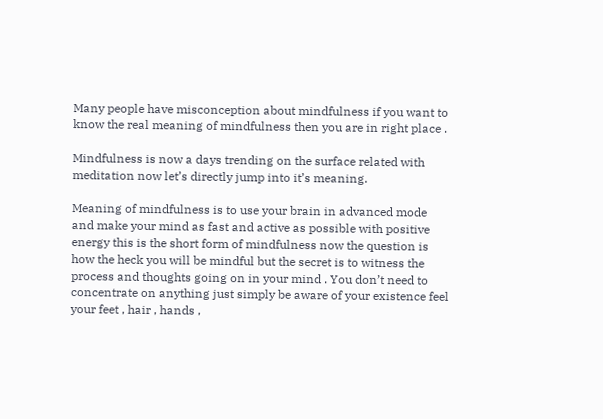Many people have misconception about mindfulness if you want to know the real meaning of mindfulness then you are in right place .

Mindfulness is now a days trending on the surface related with meditation now let’s directly jump into it’s meaning.

Meaning of mindfulness is to use your brain in advanced mode and make your mind as fast and active as possible with positive energy this is the short form of mindfulness now the question is how the heck you will be mindful but the secret is to witness the process and thoughts going on in your mind . You don’t need to concentrate on anything just simply be aware of your existence feel your feet , hair , hands ,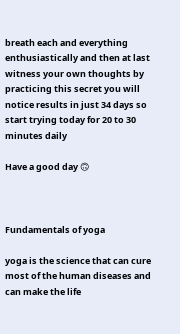breath each and everything enthusiastically and then at last witness your own thoughts by practicing this secret you will notice results in just 34 days so start trying today for 20 to 30 minutes daily

Have a good day 🙃



Fundamentals of yoga

yoga is the science that can cure most of the human diseases and can make the life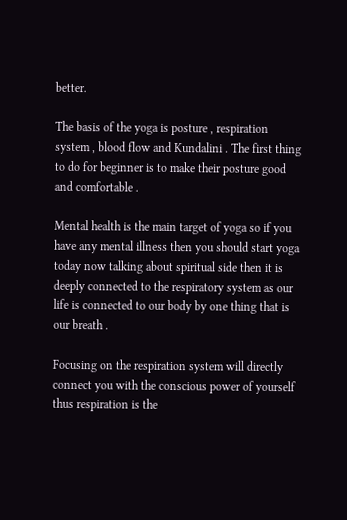better.

The basis of the yoga is posture , respiration system , blood flow and Kundalini . The first thing to do for beginner is to make their posture good and comfortable .

Mental health is the main target of yoga so if you have any mental illness then you should start yoga today now talking about spiritual side then it is deeply connected to the respiratory system as our life is connected to our body by one thing that is our breath .

Focusing on the respiration system will directly connect you with the conscious power of yourself thus respiration is the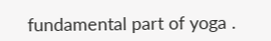fundamental part of yoga .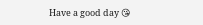Have a good day 😘